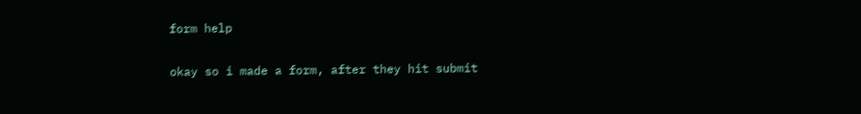form help

okay so i made a form, after they hit submit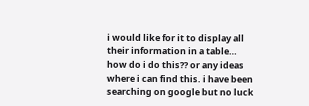i would like for it to display all their information in a table… how do i do this?? or any ideas where i can find this. i have been searching on google but no luck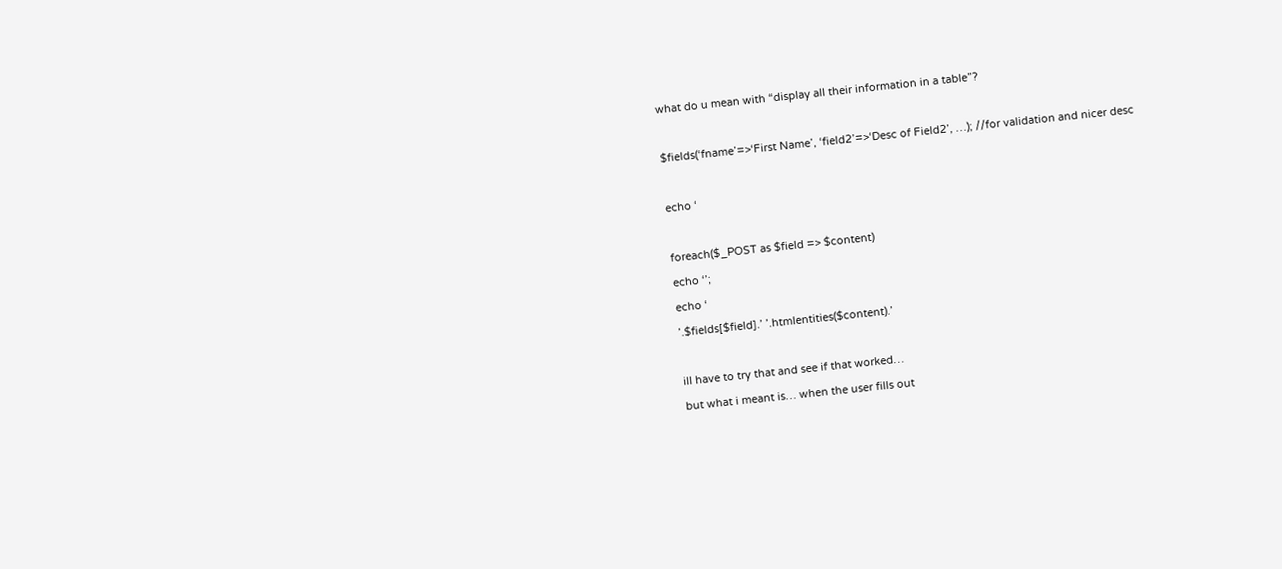what do u mean with “display all their information in a table”?

$fields(‘fname’=>‘First Name’, ‘field2’=>‘Desc of Field2’, …); //for validation and nicer desc

echo ‘

foreach($_POST as $field => $content)
echo ‘’;
echo ‘
’.$fields[$field].’ ’.htmlentities($content).’

ill have to try that and see if that worked…
but what i meant is… when the user fills out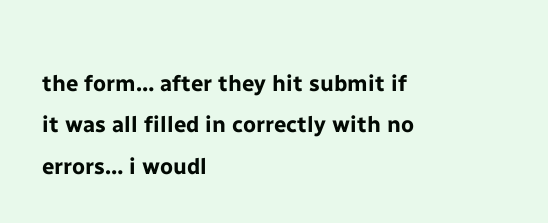the form… after they hit submit if it was all filled in correctly with no errors… i woudl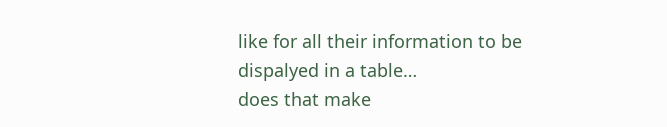like for all their information to be dispalyed in a table…
does that make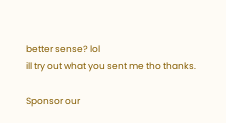better sense? lol
ill try out what you sent me tho thanks.

Sponsor our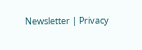Newsletter | Privacy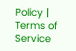Policy | Terms of Service